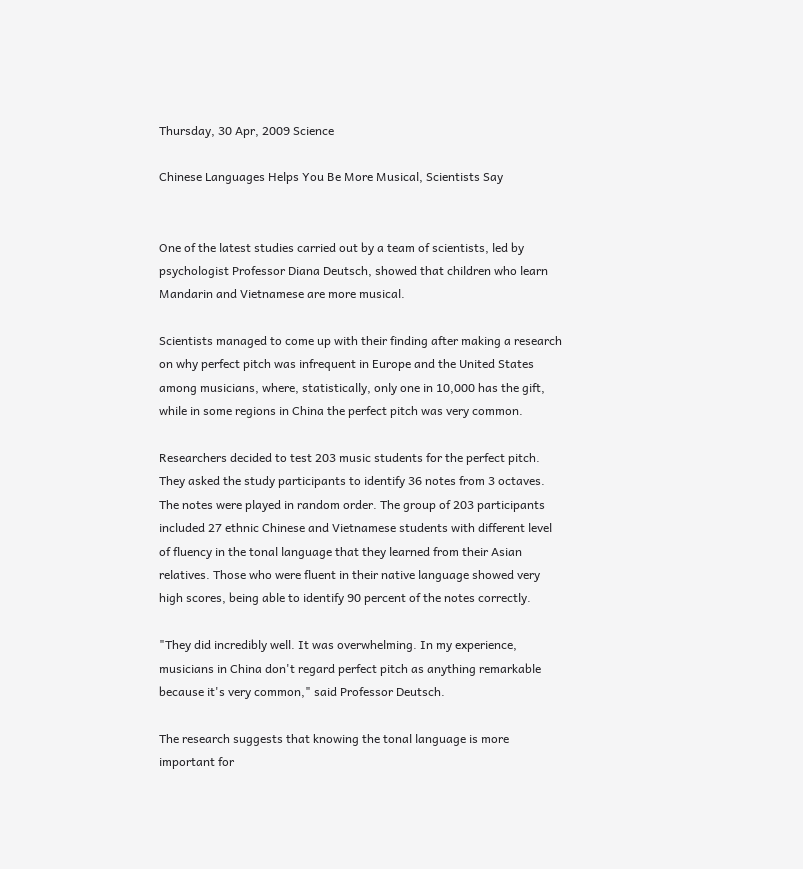Thursday, 30 Apr, 2009 Science

Chinese Languages Helps You Be More Musical, Scientists Say


One of the latest studies carried out by a team of scientists, led by psychologist Professor Diana Deutsch, showed that children who learn Mandarin and Vietnamese are more musical.

Scientists managed to come up with their finding after making a research on why perfect pitch was infrequent in Europe and the United States among musicians, where, statistically, only one in 10,000 has the gift, while in some regions in China the perfect pitch was very common.

Researchers decided to test 203 music students for the perfect pitch. They asked the study participants to identify 36 notes from 3 octaves. The notes were played in random order. The group of 203 participants included 27 ethnic Chinese and Vietnamese students with different level of fluency in the tonal language that they learned from their Asian relatives. Those who were fluent in their native language showed very high scores, being able to identify 90 percent of the notes correctly.

"They did incredibly well. It was overwhelming. In my experience, musicians in China don't regard perfect pitch as anything remarkable because it's very common," said Professor Deutsch.

The research suggests that knowing the tonal language is more important for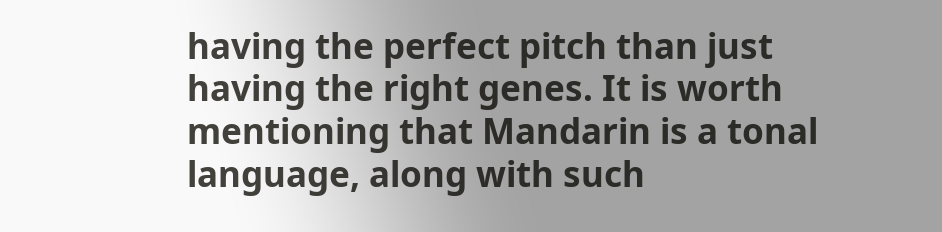having the perfect pitch than just having the right genes. It is worth mentioning that Mandarin is a tonal language, along with such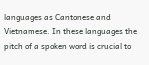languages as Cantonese and Vietnamese. In these languages the pitch of a spoken word is crucial to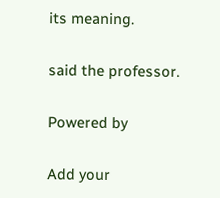its meaning.

said the professor.

Powered by

Add your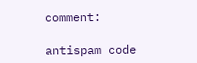comment:

antispam code